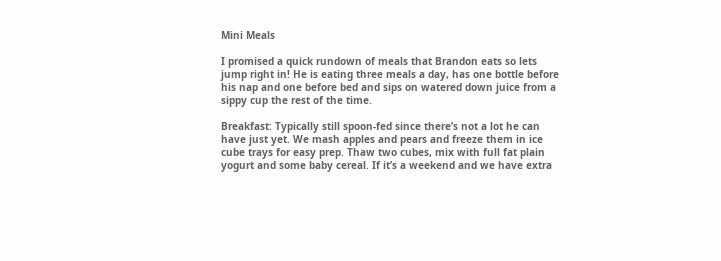Mini Meals

I promised a quick rundown of meals that Brandon eats so lets jump right in! He is eating three meals a day, has one bottle before his nap and one before bed and sips on watered down juice from a sippy cup the rest of the time.

Breakfast: Typically still spoon-fed since there’s not a lot he can have just yet. We mash apples and pears and freeze them in ice cube trays for easy prep. Thaw two cubes, mix with full fat plain yogurt and some baby cereal. If it’s a weekend and we have extra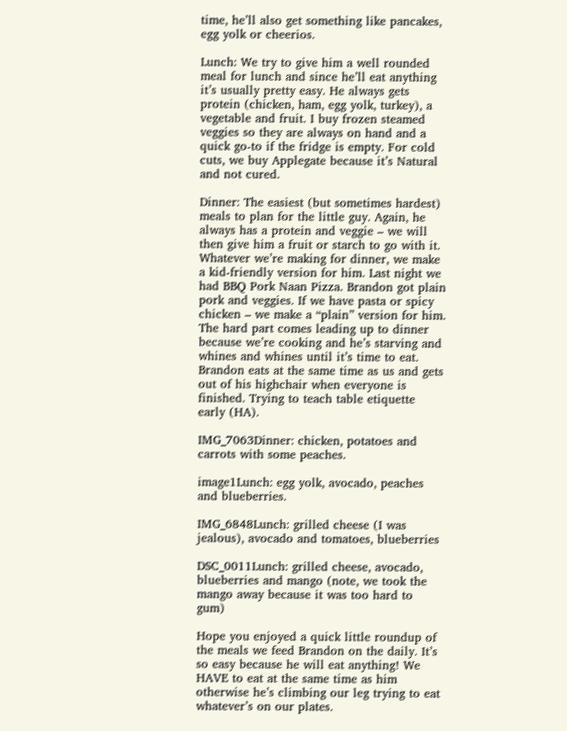time, he’ll also get something like pancakes, egg yolk or cheerios.

Lunch: We try to give him a well rounded meal for lunch and since he’ll eat anything it’s usually pretty easy. He always gets protein (chicken, ham, egg yolk, turkey), a vegetable and fruit. I buy frozen steamed veggies so they are always on hand and a quick go-to if the fridge is empty. For cold cuts, we buy Applegate because it’s Natural and not cured.

Dinner: The easiest (but sometimes hardest) meals to plan for the little guy. Again, he always has a protein and veggie – we will then give him a fruit or starch to go with it. Whatever we’re making for dinner, we make a kid-friendly version for him. Last night we had BBQ Pork Naan Pizza. Brandon got plain pork and veggies. If we have pasta or spicy chicken – we make a “plain” version for him. The hard part comes leading up to dinner because we’re cooking and he’s starving and whines and whines until it’s time to eat. Brandon eats at the same time as us and gets out of his highchair when everyone is finished. Trying to teach table etiquette early (HA).

IMG_7063Dinner: chicken, potatoes and carrots with some peaches.

image1Lunch: egg yolk, avocado, peaches and blueberries.

IMG_6848Lunch: grilled cheese (I was jealous), avocado and tomatoes, blueberries

DSC_0011Lunch: grilled cheese, avocado, blueberries and mango (note, we took the mango away because it was too hard to gum)

Hope you enjoyed a quick little roundup of the meals we feed Brandon on the daily. It’s so easy because he will eat anything! We HAVE to eat at the same time as him otherwise he’s climbing our leg trying to eat whatever’s on our plates.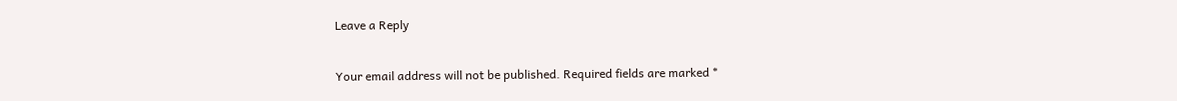Leave a Reply

Your email address will not be published. Required fields are marked *